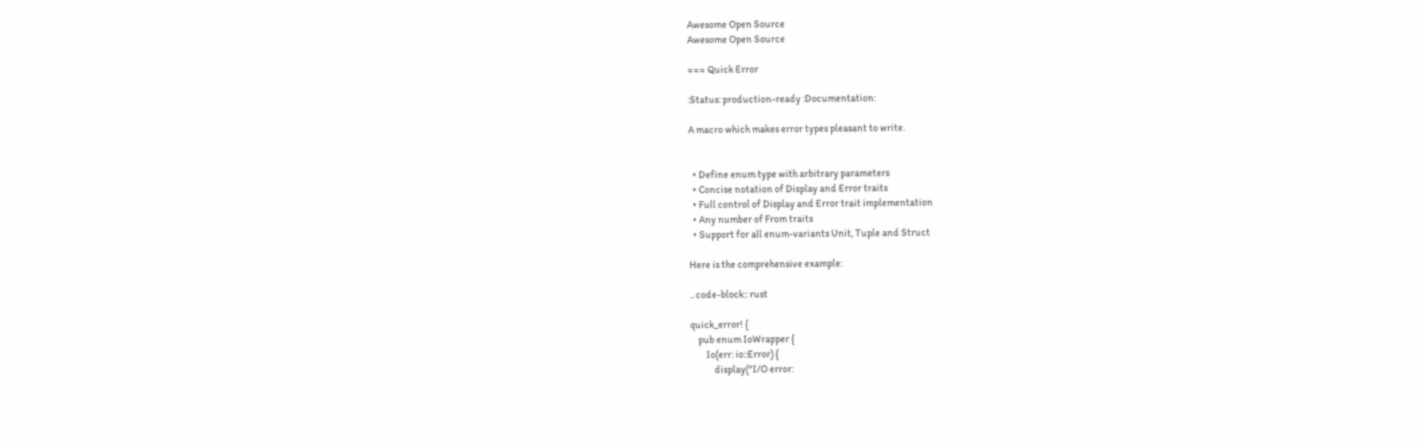Awesome Open Source
Awesome Open Source

=== Quick Error

:Status: production-ready :Documentation:

A macro which makes error types pleasant to write.


  • Define enum type with arbitrary parameters
  • Concise notation of Display and Error traits
  • Full control of Display and Error trait implementation
  • Any number of From traits
  • Support for all enum-variants Unit, Tuple and Struct

Here is the comprehensive example:

.. code-block:: rust

quick_error! {
    pub enum IoWrapper {
        Io(err: io::Error) {
            display("I/O error: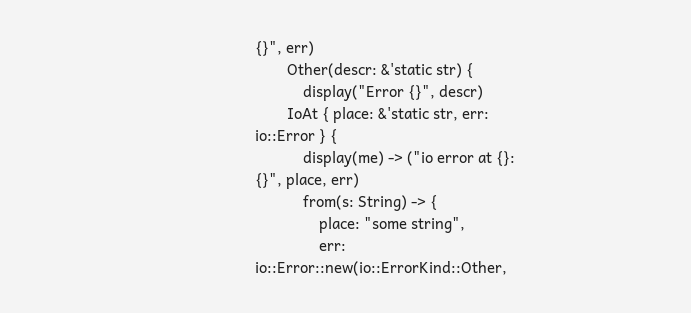{}", err)
        Other(descr: &'static str) {
            display("Error {}", descr)
        IoAt { place: &'static str, err: io::Error } {
            display(me) -> ("io error at {}: {}", place, err)
            from(s: String) -> {
                place: "some string",
                err: io::Error::new(io::ErrorKind::Other,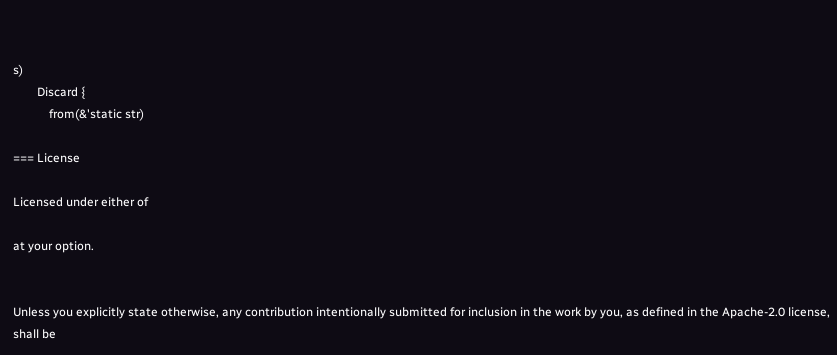s)
        Discard {
            from(&'static str)

=== License

Licensed under either of

at your option.


Unless you explicitly state otherwise, any contribution intentionally submitted for inclusion in the work by you, as defined in the Apache-2.0 license, shall be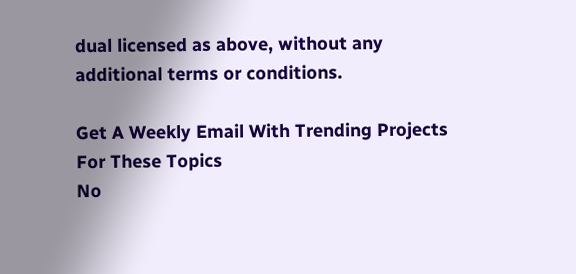dual licensed as above, without any additional terms or conditions.

Get A Weekly Email With Trending Projects For These Topics
No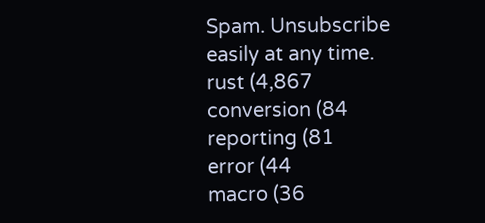Spam. Unsubscribe easily at any time.
rust (4,867
conversion (84
reporting (81
error (44
macro (36